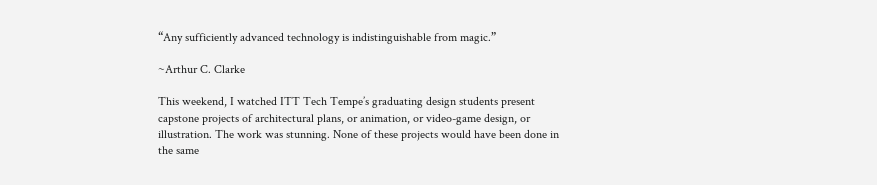“Any sufficiently advanced technology is indistinguishable from magic.”

~Arthur C. Clarke

This weekend, I watched ITT Tech Tempe’s graduating design students present capstone projects of architectural plans, or animation, or video-game design, or illustration. The work was stunning. None of these projects would have been done in the same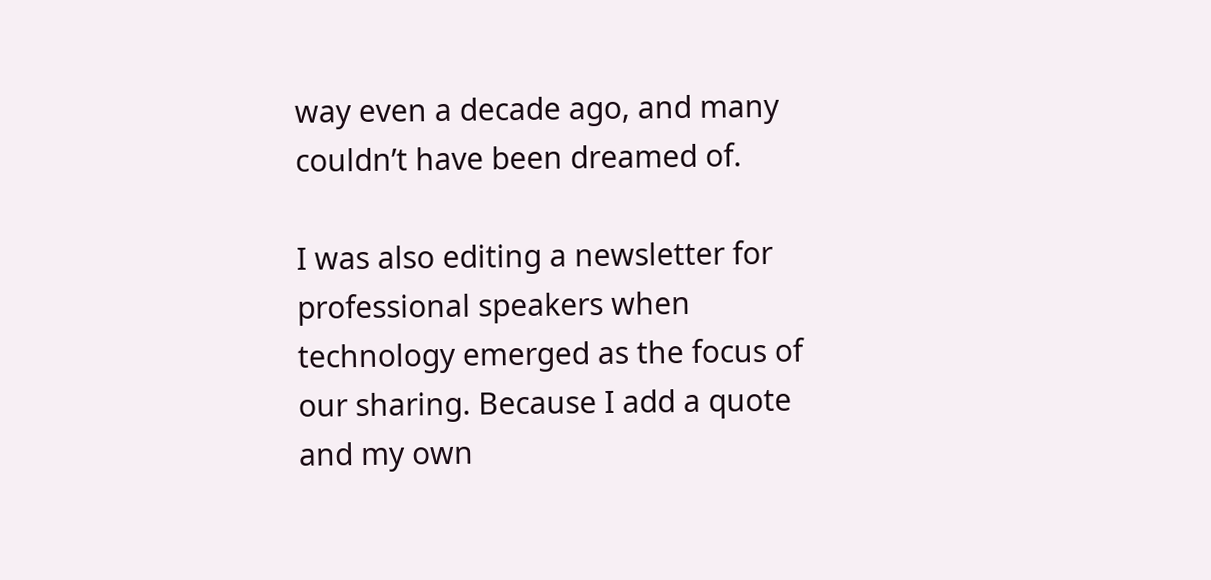way even a decade ago, and many couldn’t have been dreamed of.

I was also editing a newsletter for professional speakers when technology emerged as the focus of our sharing. Because I add a quote and my own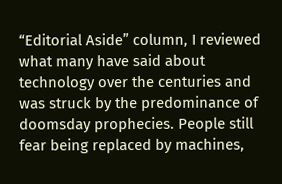“Editorial Aside” column, I reviewed what many have said about technology over the centuries and was struck by the predominance of doomsday prophecies. People still fear being replaced by machines,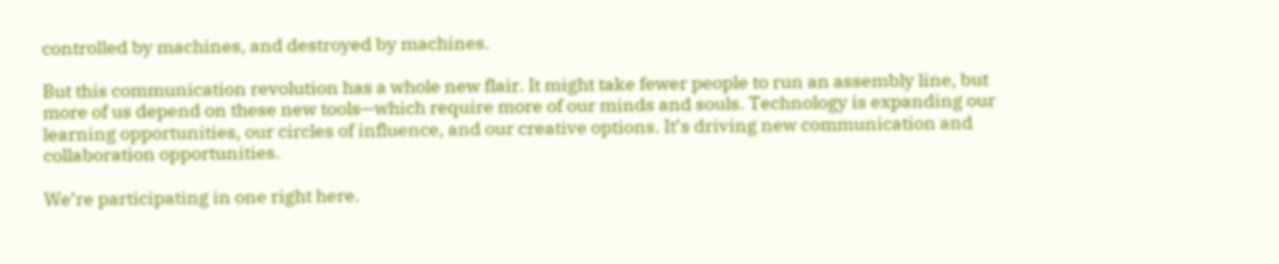controlled by machines, and destroyed by machines.

But this communication revolution has a whole new flair. It might take fewer people to run an assembly line, but more of us depend on these new tools—which require more of our minds and souls. Technology is expanding our learning opportunities, our circles of influence, and our creative options. It’s driving new communication and collaboration opportunities.

We’re participating in one right here.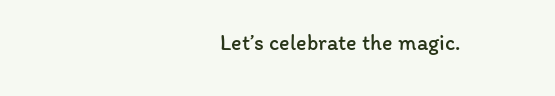Let’s celebrate the magic.